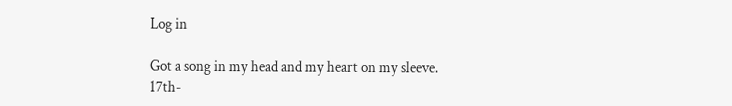Log in

Got a song in my head and my heart on my sleeve.
17th-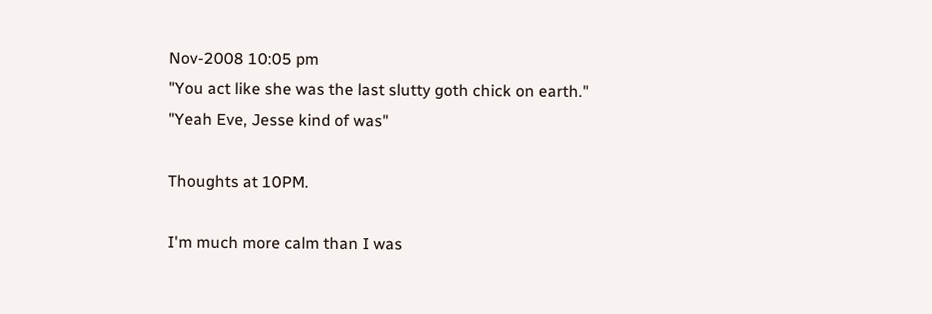Nov-2008 10:05 pm
"You act like she was the last slutty goth chick on earth."
"Yeah Eve, Jesse kind of was"

Thoughts at 10PM.

I'm much more calm than I was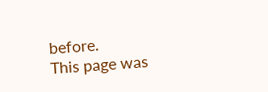before.
This page was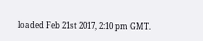loaded Feb 21st 2017, 2:10 pm GMT.